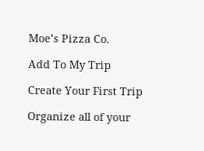Moe’s Pizza Co.

Add To My Trip

Create Your First Trip

Organize all of your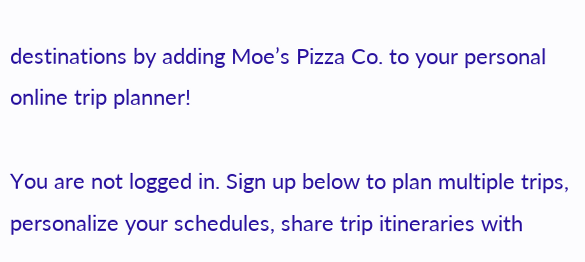destinations by adding Moe’s Pizza Co. to your personal online trip planner!

You are not logged in. Sign up below to plan multiple trips, personalize your schedules, share trip itineraries with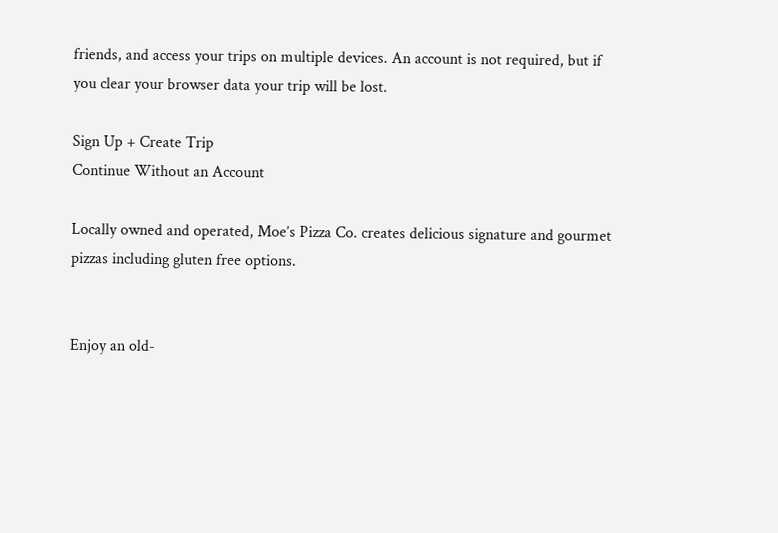friends, and access your trips on multiple devices. An account is not required, but if you clear your browser data your trip will be lost.

Sign Up + Create Trip
Continue Without an Account

Locally owned and operated, Moe’s Pizza Co. creates delicious signature and gourmet pizzas including gluten free options.


Enjoy an old-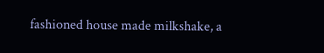fashioned house made milkshake, a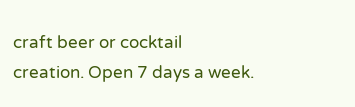craft beer or cocktail creation. Open 7 days a week.